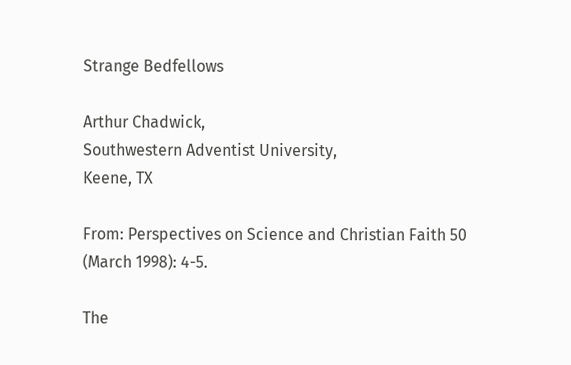Strange Bedfellows

Arthur Chadwick,
Southwestern Adventist University,
Keene, TX

From: Perspectives on Science and Christian Faith 50 (March 1998): 4-5.

The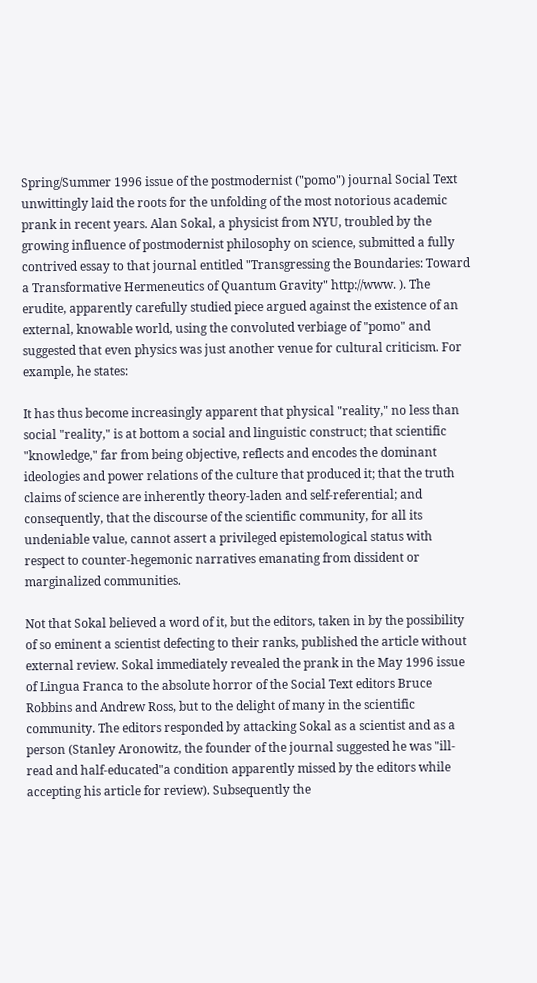Spring/Summer 1996 issue of the postmodernist ("pomo") journal Social Text unwittingly laid the roots for the unfolding of the most notorious academic prank in recent years. Alan Sokal, a physicist from NYU, troubled by the growing influence of postmodernist philosophy on science, submitted a fully contrived essay to that journal entitled "Transgressing the Boundaries: Toward a Transformative Hermeneutics of Quantum Gravity" http://www. ). The erudite, apparently carefully studied piece argued against the existence of an external, knowable world, using the convoluted verbiage of "pomo" and suggested that even physics was just another venue for cultural criticism. For example, he states:

It has thus become increasingly apparent that physical "reality," no less than social "reality," is at bottom a social and linguistic construct; that scientific "knowledge," far from being objective, reflects and encodes the dominant ideologies and power relations of the culture that produced it; that the truth claims of science are inherently theory-laden and self-referential; and consequently, that the discourse of the scientific community, for all its undeniable value, cannot assert a privileged epistemological status with respect to counter-hegemonic narratives emanating from dissident or marginalized communities.

Not that Sokal believed a word of it, but the editors, taken in by the possibility of so eminent a scientist defecting to their ranks, published the article without external review. Sokal immediately revealed the prank in the May 1996 issue of Lingua Franca to the absolute horror of the Social Text editors Bruce Robbins and Andrew Ross, but to the delight of many in the scientific community. The editors responded by attacking Sokal as a scientist and as a person (Stanley Aronowitz, the founder of the journal suggested he was "ill-read and half-educated"a condition apparently missed by the editors while accepting his article for review). Subsequently the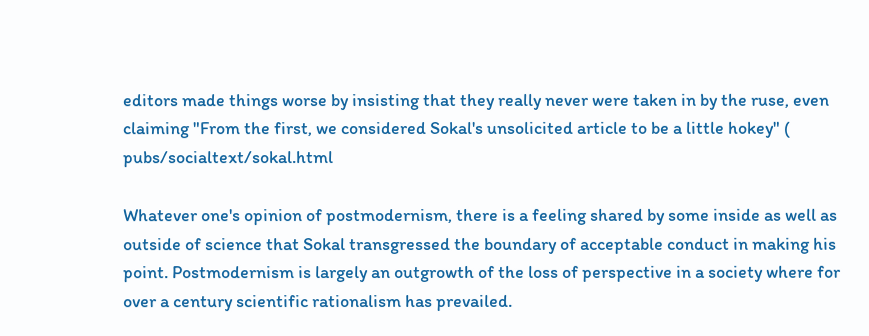editors made things worse by insisting that they really never were taken in by the ruse, even claiming "From the first, we considered Sokal's unsolicited article to be a little hokey" ( pubs/socialtext/sokal.html

Whatever one's opinion of postmodernism, there is a feeling shared by some inside as well as outside of science that Sokal transgressed the boundary of acceptable conduct in making his point. Postmodernism is largely an outgrowth of the loss of perspective in a society where for over a century scientific rationalism has prevailed.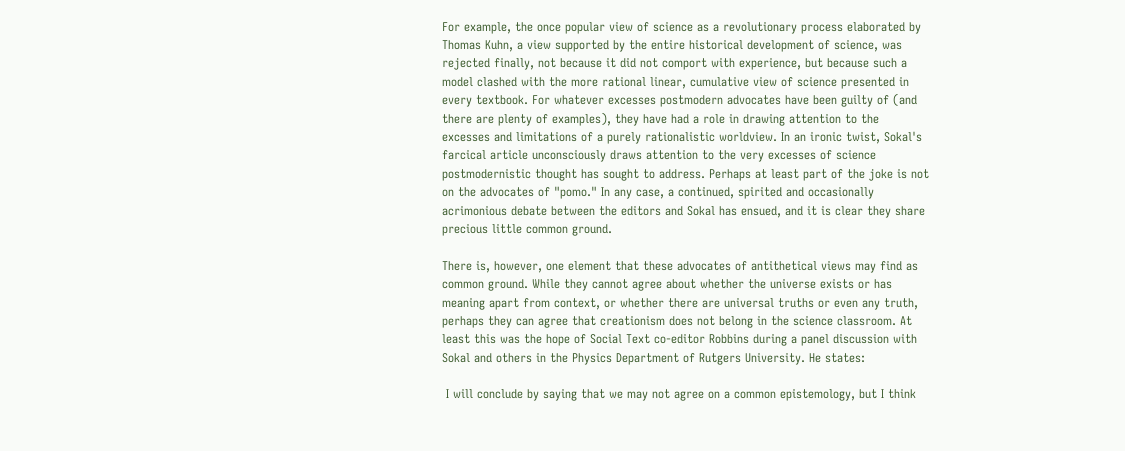For example, the once popular view of science as a revolutionary process elaborated by Thomas Kuhn, a view supported by the entire historical development of science, was rejected finally, not because it did not comport with experience, but because such a model clashed with the more rational linear, cumulative view of science presented in every textbook. For whatever excesses postmodern advocates have been guilty of (and there are plenty of examples), they have had a role in drawing attention to the excesses and limitations of a purely rationalistic worldview. In an ironic twist, Sokal's farcical article unconsciously draws attention to the very excesses of science postmodernistic thought has sought to address. Perhaps at least part of the joke is not on the advocates of "pomo." In any case, a continued, spirited and occasionally acrimonious debate between the editors and Sokal has ensued, and it is clear they share precious little common ground.

There is, however, one element that these advocates of antithetical views may find as common ground. While they cannot agree about whether the universe exists or has meaning apart from context, or whether there are universal truths or even any truth, perhaps they can agree that creationism does not belong in the science classroom. At least this was the hope of Social Text co-editor Robbins during a panel discussion with Sokal and others in the Physics Department of Rutgers University. He states:

 I will conclude by saying that we may not agree on a common epistemology, but I think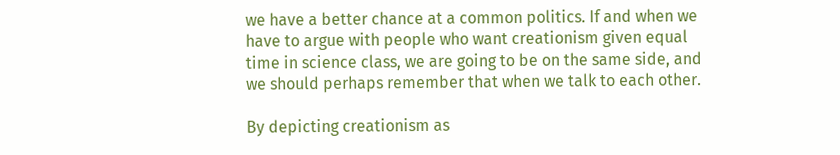we have a better chance at a common politics. If and when we have to argue with people who want creationism given equal time in science class, we are going to be on the same side, and we should perhaps remember that when we talk to each other.

By depicting creationism as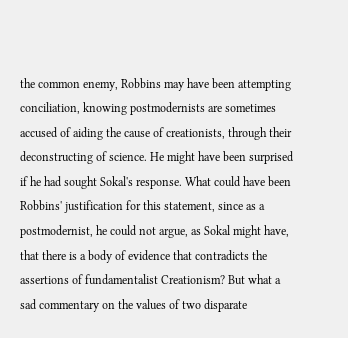the common enemy, Robbins may have been attempting conciliation, knowing postmodernists are sometimes accused of aiding the cause of creationists, through their deconstructing of science. He might have been surprised if he had sought Sokal's response. What could have been Robbins' justification for this statement, since as a postmodernist, he could not argue, as Sokal might have, that there is a body of evidence that contradicts the assertions of fundamentalist Creationism? But what a sad commentary on the values of two disparate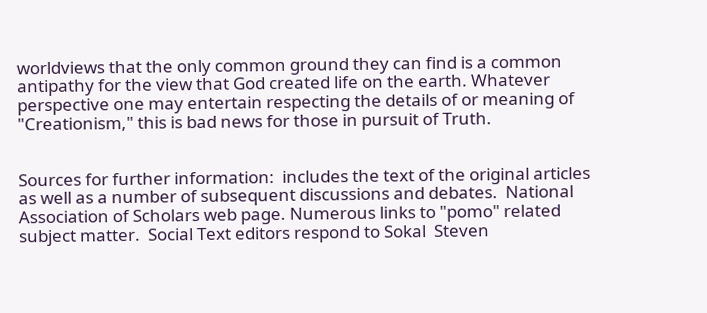worldviews that the only common ground they can find is a common antipathy for the view that God created life on the earth. Whatever perspective one may entertain respecting the details of or meaning of "Creationism," this is bad news for those in pursuit of Truth.


Sources for further information:  includes the text of the original articles as well as a number of subsequent discussions and debates.  National Association of Scholars web page. Numerous links to "pomo" related subject matter.  Social Text editors respond to Sokal  Steven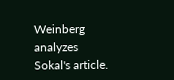Weinberg analyzes Sokal's article.